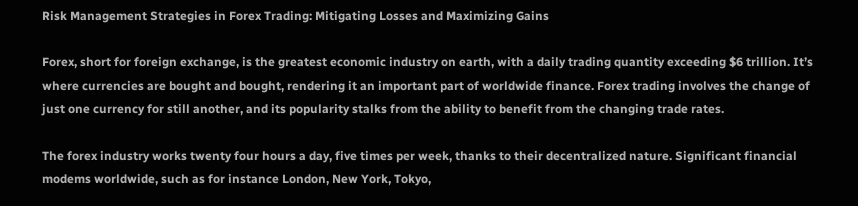Risk Management Strategies in Forex Trading: Mitigating Losses and Maximizing Gains

Forex, short for foreign exchange, is the greatest economic industry on earth, with a daily trading quantity exceeding $6 trillion. It’s where currencies are bought and bought, rendering it an important part of worldwide finance. Forex trading involves the change of just one currency for still another, and its popularity stalks from the ability to benefit from the changing trade rates.

The forex industry works twenty four hours a day, five times per week, thanks to their decentralized nature. Significant financial modems worldwide, such as for instance London, New York, Tokyo,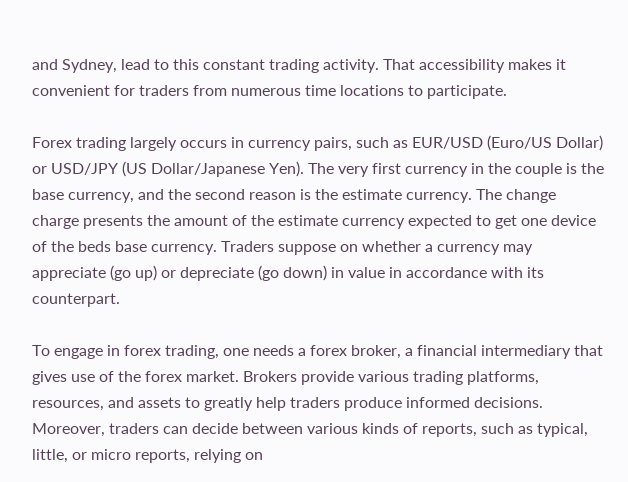and Sydney, lead to this constant trading activity. That accessibility makes it convenient for traders from numerous time locations to participate.

Forex trading largely occurs in currency pairs, such as EUR/USD (Euro/US Dollar) or USD/JPY (US Dollar/Japanese Yen). The very first currency in the couple is the base currency, and the second reason is the estimate currency. The change charge presents the amount of the estimate currency expected to get one device of the beds base currency. Traders suppose on whether a currency may appreciate (go up) or depreciate (go down) in value in accordance with its counterpart.

To engage in forex trading, one needs a forex broker, a financial intermediary that gives use of the forex market. Brokers provide various trading platforms, resources, and assets to greatly help traders produce informed decisions. Moreover, traders can decide between various kinds of reports, such as typical, little, or micro reports, relying on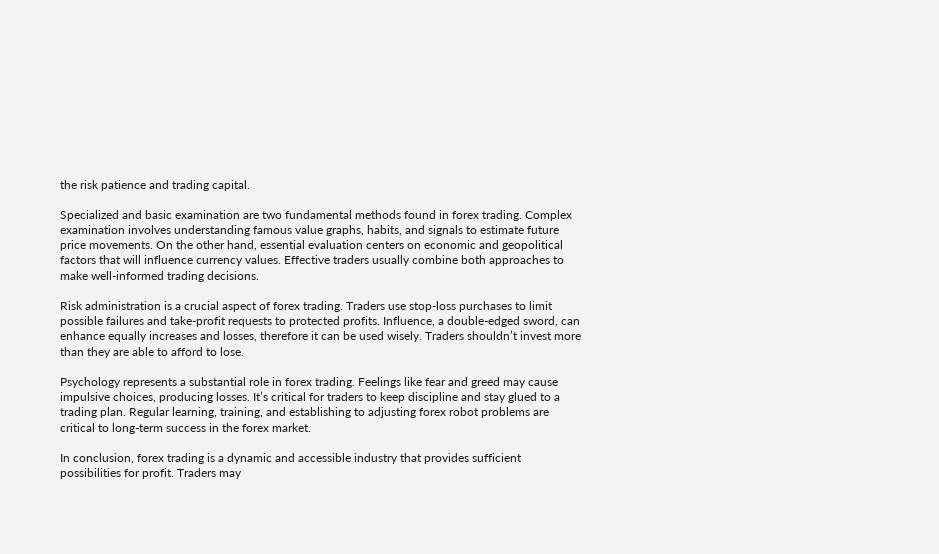the risk patience and trading capital.

Specialized and basic examination are two fundamental methods found in forex trading. Complex examination involves understanding famous value graphs, habits, and signals to estimate future price movements. On the other hand, essential evaluation centers on economic and geopolitical factors that will influence currency values. Effective traders usually combine both approaches to make well-informed trading decisions.

Risk administration is a crucial aspect of forex trading. Traders use stop-loss purchases to limit possible failures and take-profit requests to protected profits. Influence, a double-edged sword, can enhance equally increases and losses, therefore it can be used wisely. Traders shouldn’t invest more than they are able to afford to lose.

Psychology represents a substantial role in forex trading. Feelings like fear and greed may cause impulsive choices, producing losses. It’s critical for traders to keep discipline and stay glued to a trading plan. Regular learning, training, and establishing to adjusting forex robot problems are critical to long-term success in the forex market.

In conclusion, forex trading is a dynamic and accessible industry that provides sufficient possibilities for profit. Traders may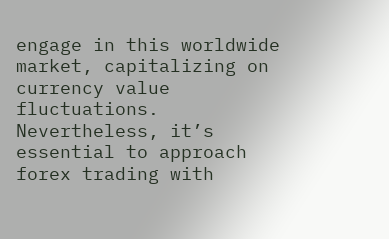engage in this worldwide market, capitalizing on currency value fluctuations. Nevertheless, it’s essential to approach forex trading with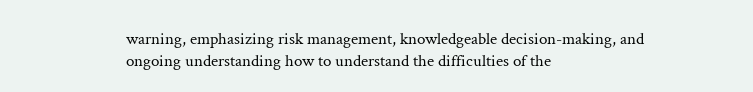warning, emphasizing risk management, knowledgeable decision-making, and ongoing understanding how to understand the difficulties of the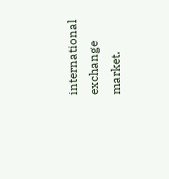international exchange market.